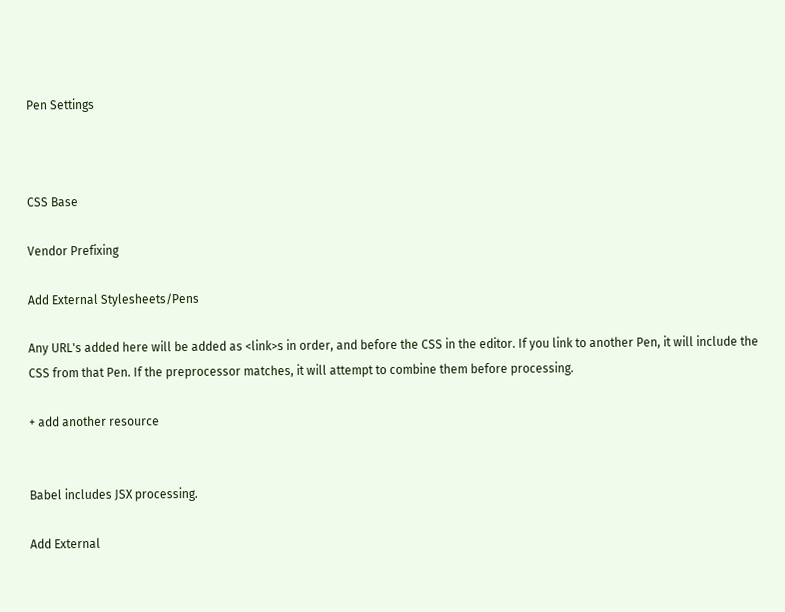Pen Settings



CSS Base

Vendor Prefixing

Add External Stylesheets/Pens

Any URL's added here will be added as <link>s in order, and before the CSS in the editor. If you link to another Pen, it will include the CSS from that Pen. If the preprocessor matches, it will attempt to combine them before processing.

+ add another resource


Babel includes JSX processing.

Add External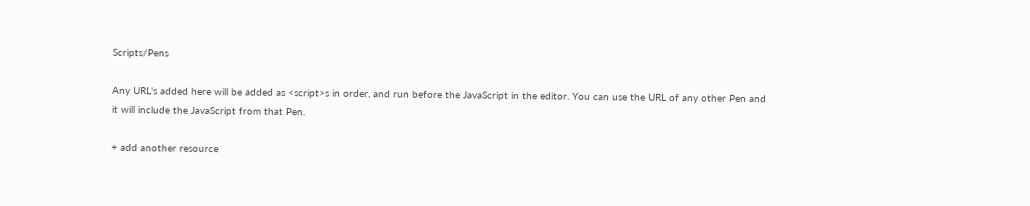Scripts/Pens

Any URL's added here will be added as <script>s in order, and run before the JavaScript in the editor. You can use the URL of any other Pen and it will include the JavaScript from that Pen.

+ add another resource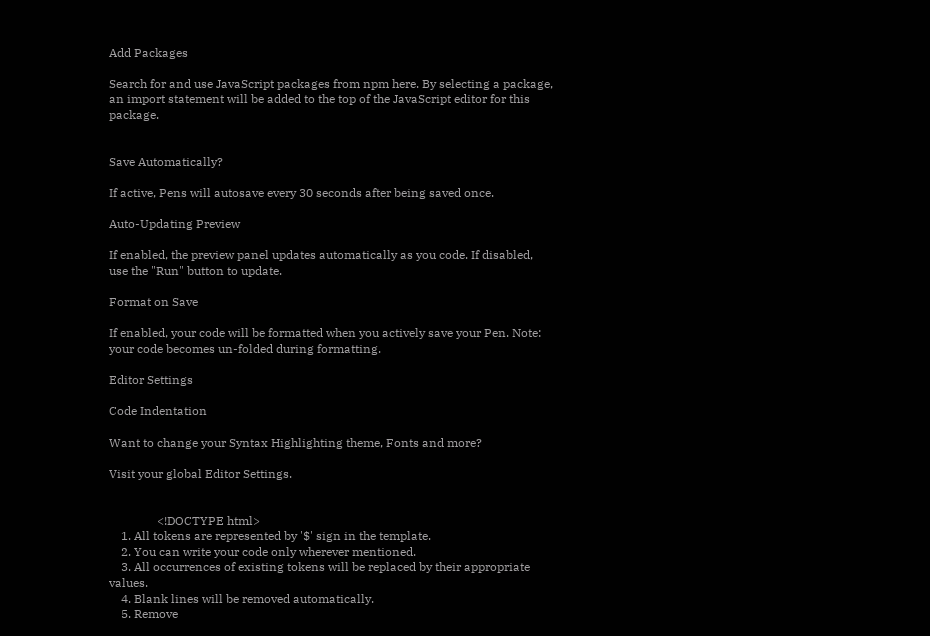Add Packages

Search for and use JavaScript packages from npm here. By selecting a package, an import statement will be added to the top of the JavaScript editor for this package.


Save Automatically?

If active, Pens will autosave every 30 seconds after being saved once.

Auto-Updating Preview

If enabled, the preview panel updates automatically as you code. If disabled, use the "Run" button to update.

Format on Save

If enabled, your code will be formatted when you actively save your Pen. Note: your code becomes un-folded during formatting.

Editor Settings

Code Indentation

Want to change your Syntax Highlighting theme, Fonts and more?

Visit your global Editor Settings.


                <!DOCTYPE html>
    1. All tokens are represented by '$' sign in the template.
    2. You can write your code only wherever mentioned.
    3. All occurrences of existing tokens will be replaced by their appropriate values.
    4. Blank lines will be removed automatically.
    5. Remove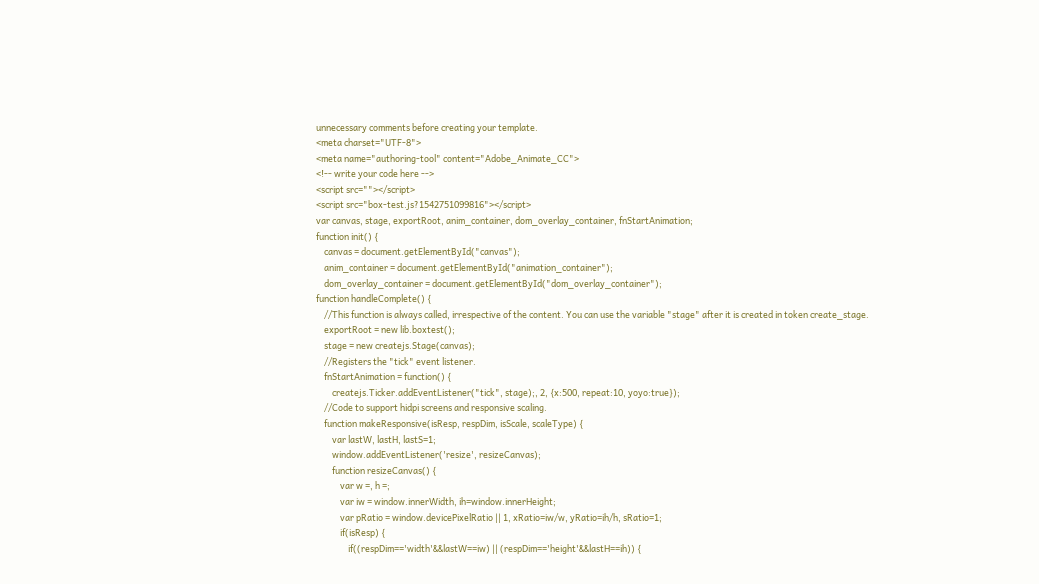unnecessary comments before creating your template.
<meta charset="UTF-8">
<meta name="authoring-tool" content="Adobe_Animate_CC">
<!-- write your code here -->
<script src=""></script>
<script src="box-test.js?1542751099816"></script>
var canvas, stage, exportRoot, anim_container, dom_overlay_container, fnStartAnimation;
function init() {
    canvas = document.getElementById("canvas");
    anim_container = document.getElementById("animation_container");
    dom_overlay_container = document.getElementById("dom_overlay_container");
function handleComplete() {
    //This function is always called, irrespective of the content. You can use the variable "stage" after it is created in token create_stage.
    exportRoot = new lib.boxtest();
    stage = new createjs.Stage(canvas);
    //Registers the "tick" event listener.
    fnStartAnimation = function() {
        createjs.Ticker.addEventListener("tick", stage);, 2, {x:500, repeat:10, yoyo:true});
    //Code to support hidpi screens and responsive scaling.
    function makeResponsive(isResp, respDim, isScale, scaleType) {
        var lastW, lastH, lastS=1;
        window.addEventListener('resize', resizeCanvas);
        function resizeCanvas() {
            var w =, h =;
            var iw = window.innerWidth, ih=window.innerHeight;
            var pRatio = window.devicePixelRatio || 1, xRatio=iw/w, yRatio=ih/h, sRatio=1;
            if(isResp) {
                if((respDim=='width'&&lastW==iw) || (respDim=='height'&&lastH==ih)) {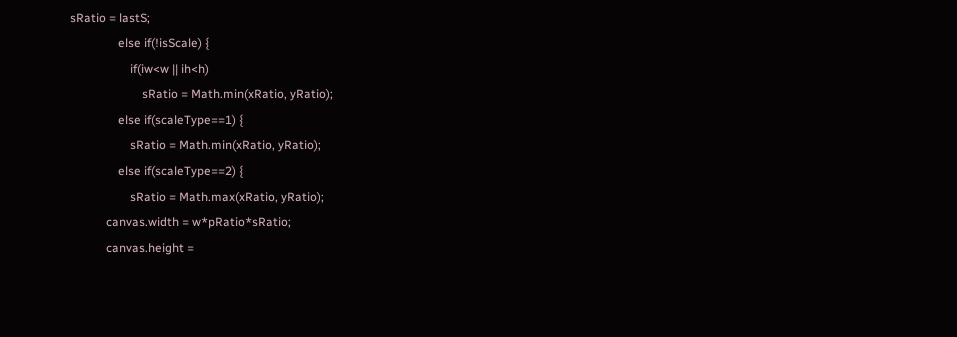sRatio = lastS;
                else if(!isScale) {
                    if(iw<w || ih<h)
                        sRatio = Math.min(xRatio, yRatio);
                else if(scaleType==1) {
                    sRatio = Math.min(xRatio, yRatio);
                else if(scaleType==2) {
                    sRatio = Math.max(xRatio, yRatio);
            canvas.width = w*pRatio*sRatio;
            canvas.height =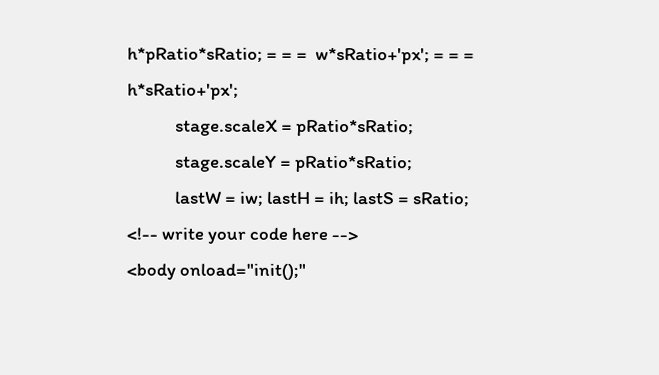h*pRatio*sRatio; = = =  w*sRatio+'px'; = = = h*sRatio+'px';
            stage.scaleX = pRatio*sRatio;
            stage.scaleY = pRatio*sRatio;
            lastW = iw; lastH = ih; lastS = sRatio;
<!-- write your code here -->
<body onload="init();"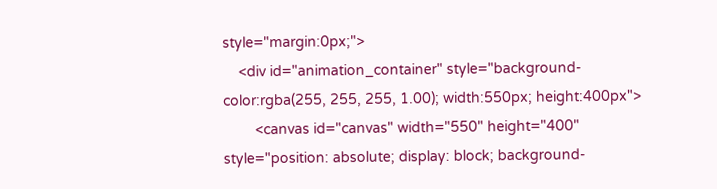style="margin:0px;">
    <div id="animation_container" style="background-color:rgba(255, 255, 255, 1.00); width:550px; height:400px">
        <canvas id="canvas" width="550" height="400" style="position: absolute; display: block; background-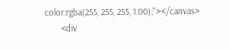color:rgba(255, 255, 255, 1.00);"></canvas>
        <div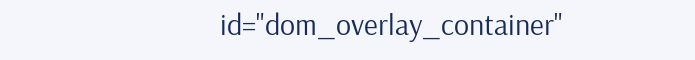id="dom_overlay_container"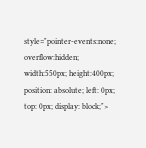style="pointer-events:none; overflow:hidden; width:550px; height:400px; position: absolute; left: 0px; top: 0px; display: block;">